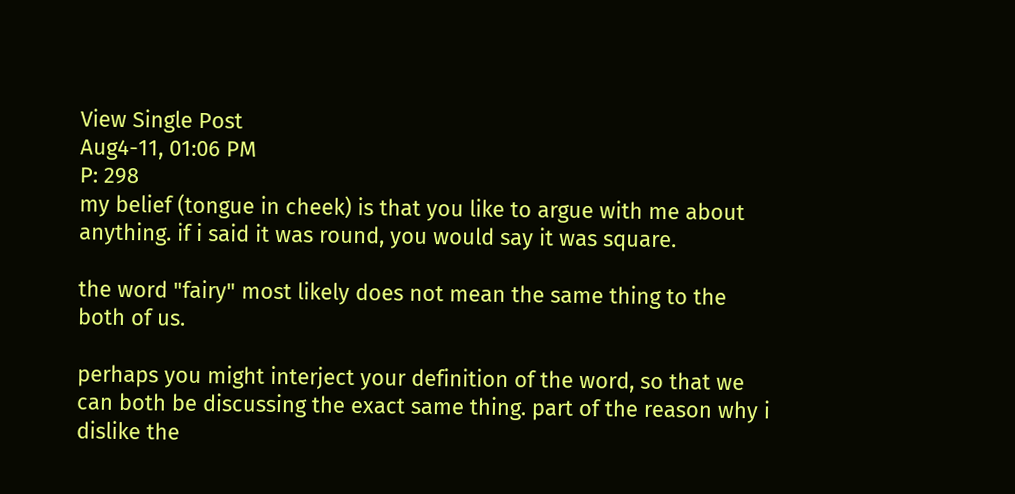View Single Post
Aug4-11, 01:06 PM
P: 298
my belief (tongue in cheek) is that you like to argue with me about anything. if i said it was round, you would say it was square.

the word "fairy" most likely does not mean the same thing to the both of us.

perhaps you might interject your definition of the word, so that we can both be discussing the exact same thing. part of the reason why i dislike the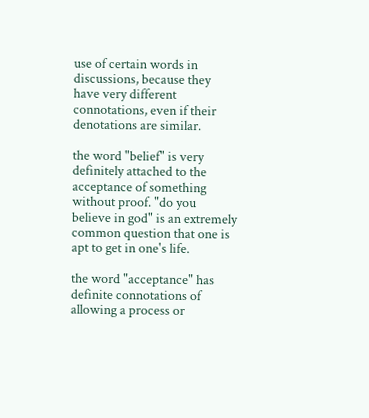use of certain words in discussions, because they have very different connotations, even if their denotations are similar.

the word "belief" is very definitely attached to the acceptance of something without proof. "do you believe in god" is an extremely common question that one is apt to get in one's life.

the word "acceptance" has definite connotations of allowing a process or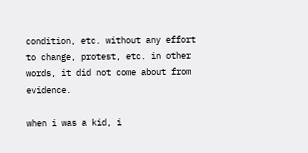condition, etc. without any effort to change, protest, etc. in other words, it did not come about from evidence.

when i was a kid, i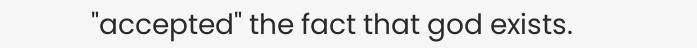"accepted" the fact that god exists.